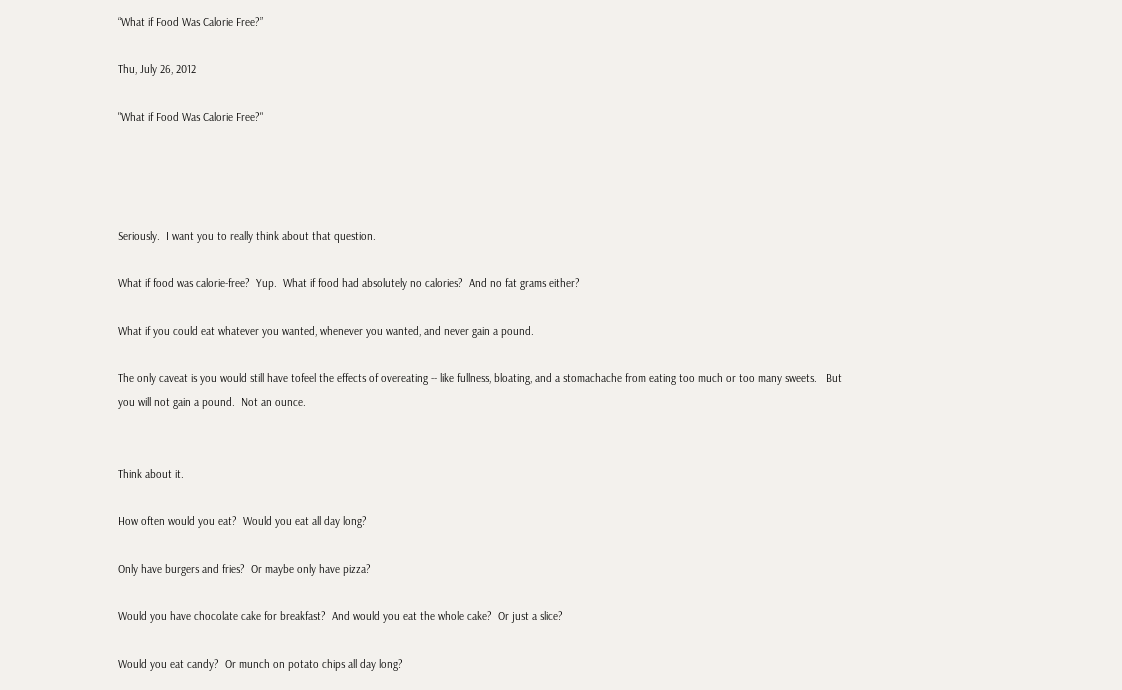“What if Food Was Calorie Free?”

Thu, July 26, 2012

"What if Food Was Calorie Free?"




Seriously.  I want you to really think about that question.

What if food was calorie-free?  Yup.  What if food had absolutely no calories?  And no fat grams either?

What if you could eat whatever you wanted, whenever you wanted, and never gain a pound.

The only caveat is you would still have tofeel the effects of overeating -- like fullness, bloating, and a stomachache from eating too much or too many sweets.   But you will not gain a pound.  Not an ounce.


Think about it.

How often would you eat?  Would you eat all day long?

Only have burgers and fries?  Or maybe only have pizza?

Would you have chocolate cake for breakfast?  And would you eat the whole cake?  Or just a slice?

Would you eat candy?  Or munch on potato chips all day long?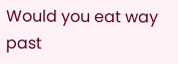Would you eat way past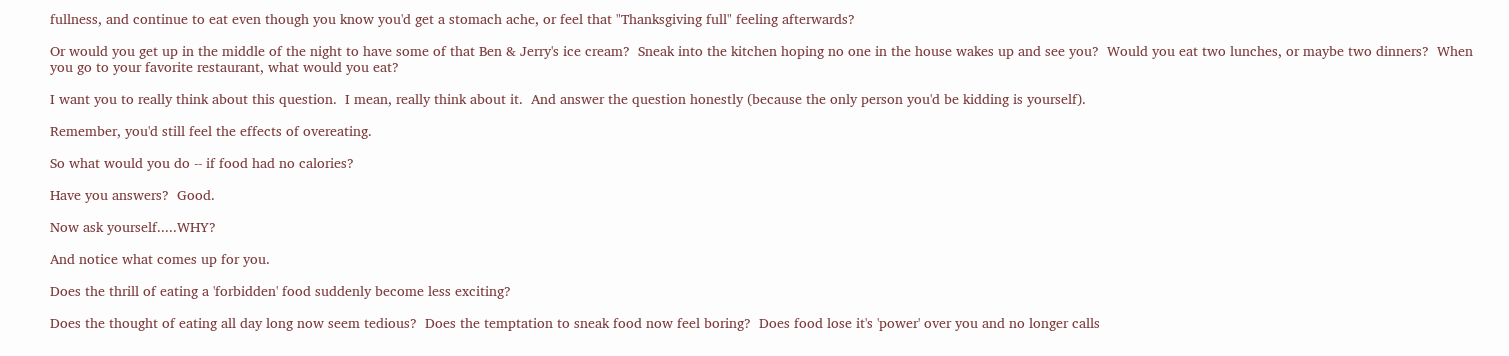fullness, and continue to eat even though you know you'd get a stomach ache, or feel that "Thanksgiving full" feeling afterwards?

Or would you get up in the middle of the night to have some of that Ben & Jerry's ice cream?  Sneak into the kitchen hoping no one in the house wakes up and see you?  Would you eat two lunches, or maybe two dinners?  When you go to your favorite restaurant, what would you eat?

I want you to really think about this question.  I mean, really think about it.  And answer the question honestly (because the only person you'd be kidding is yourself).

Remember, you'd still feel the effects of overeating.

So what would you do -- if food had no calories?

Have you answers?  Good.

Now ask yourself.....WHY?

And notice what comes up for you.

Does the thrill of eating a 'forbidden' food suddenly become less exciting?

Does the thought of eating all day long now seem tedious?  Does the temptation to sneak food now feel boring?  Does food lose it's 'power' over you and no longer calls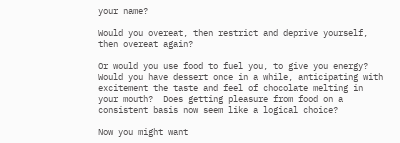your name?

Would you overeat, then restrict and deprive yourself, then overeat again?

Or would you use food to fuel you, to give you energy?  Would you have dessert once in a while, anticipating with excitement the taste and feel of chocolate melting in your mouth?  Does getting pleasure from food on a consistent basis now seem like a logical choice?

Now you might want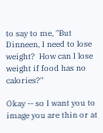to say to me, "But Dinneen, I need to lose weight?  How can I lose weight if food has no calories?"

Okay -- so I want you to image you are thin or at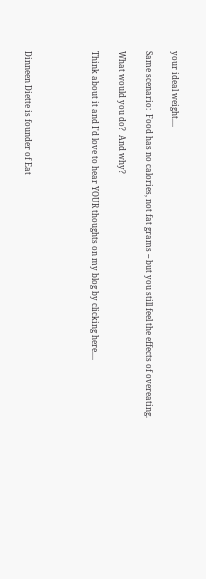your ideal weight....

Same scenario:  Food has no calories, not fat grams -- but you still feel the effects of overeating.

What would you do?  And why?

Think about it and I'd love to hear YOUR thoughts on my blog by clicking here....




Dinneen Diette is founder of Eat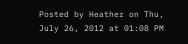Posted by Heather on Thu, July 26, 2012 at 01:08 PM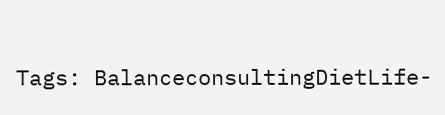Tags: BalanceconsultingDietLife-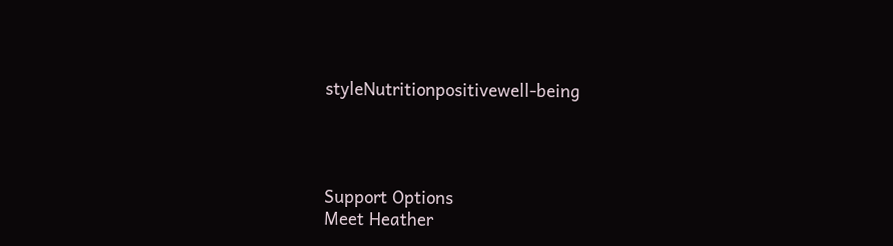styleNutritionpositivewell-being




Support Options
Meet Heather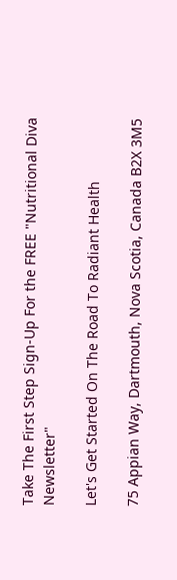Take The First Step Sign-Up For the FREE "Nutritional Diva Newsletter"

Let's Get Started On The Road To Radiant Health

75 Appian Way, Dartmouth, Nova Scotia, Canada B2X 3M5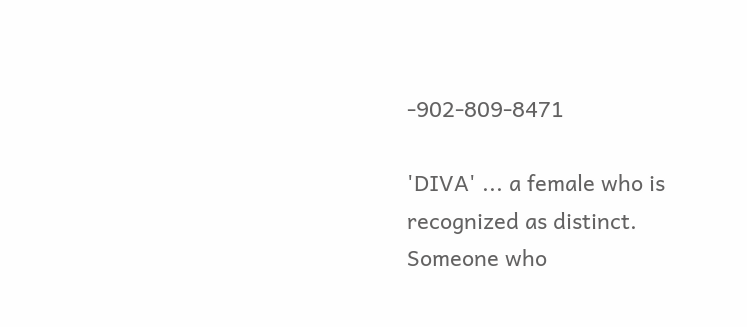-902-809-8471

'DIVA' ... a female who is recognized as distinct.
Someone who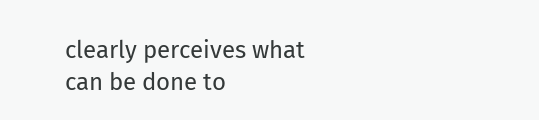clearly perceives what can be done to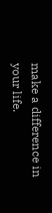make a difference in your life.